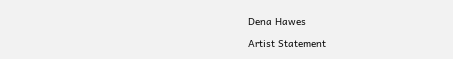Dena Hawes

Artist Statement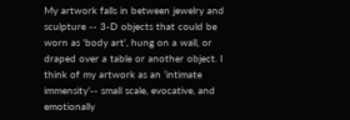My artwork falls in between jewelry and sculpture -- 3-D objects that could be worn as 'body art', hung on a wall, or draped over a table or another object. I think of my artwork as an ‘intimate immensity’-- small scale, evocative, and emotionally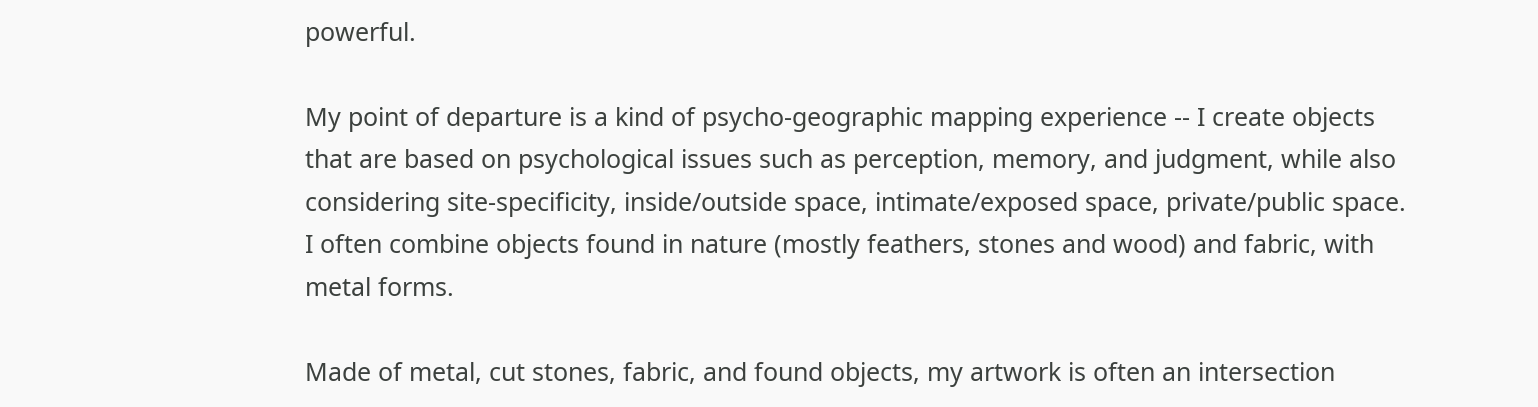powerful.

My point of departure is a kind of psycho-geographic mapping experience -- I create objects that are based on psychological issues such as perception, memory, and judgment, while also considering site-specificity, inside/outside space, intimate/exposed space, private/public space. I often combine objects found in nature (mostly feathers, stones and wood) and fabric, with metal forms.

Made of metal, cut stones, fabric, and found objects, my artwork is often an intersection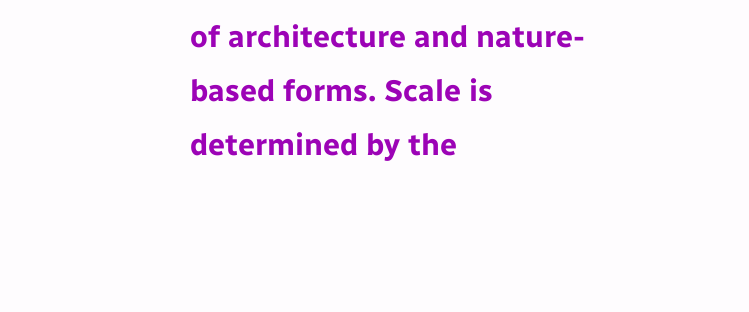of architecture and nature-based forms. Scale is determined by the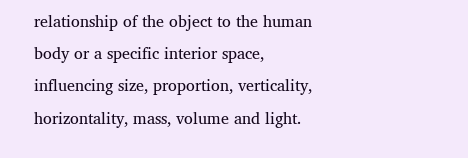relationship of the object to the human body or a specific interior space, influencing size, proportion, verticality, horizontality, mass, volume and light.